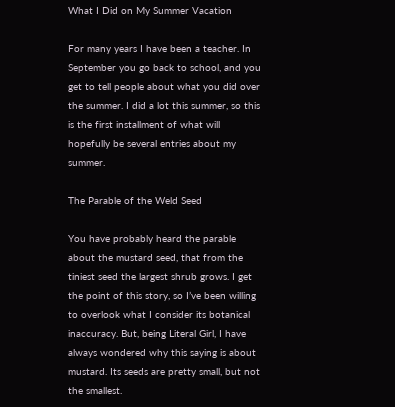What I Did on My Summer Vacation

For many years I have been a teacher. In September you go back to school, and you get to tell people about what you did over the summer. I did a lot this summer, so this is the first installment of what will hopefully be several entries about my summer.

The Parable of the Weld Seed

You have probably heard the parable about the mustard seed, that from the tiniest seed the largest shrub grows. I get the point of this story, so I’ve been willing to overlook what I consider its botanical inaccuracy. But, being Literal Girl, I have always wondered why this saying is about mustard. Its seeds are pretty small, but not the smallest.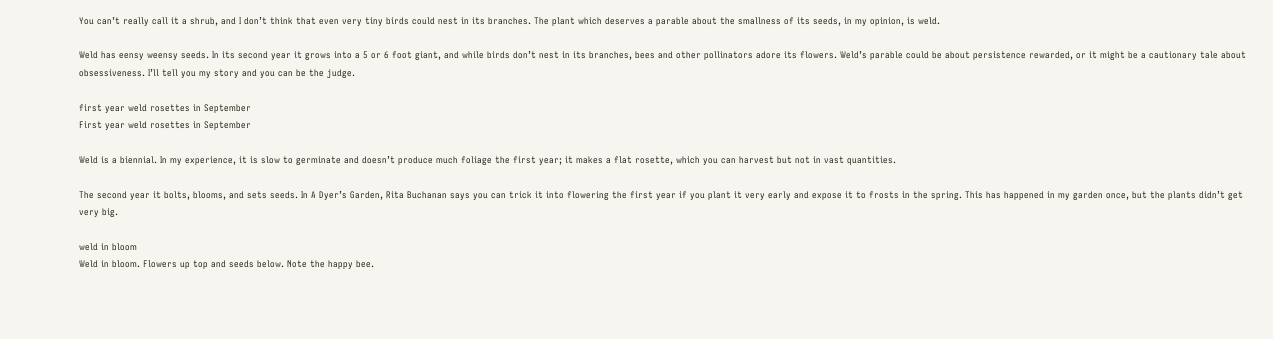You can’t really call it a shrub, and I don’t think that even very tiny birds could nest in its branches. The plant which deserves a parable about the smallness of its seeds, in my opinion, is weld.

Weld has eensy weensy seeds. In its second year it grows into a 5 or 6 foot giant, and while birds don’t nest in its branches, bees and other pollinators adore its flowers. Weld’s parable could be about persistence rewarded, or it might be a cautionary tale about obsessiveness. I’ll tell you my story and you can be the judge.

first year weld rosettes in September
First year weld rosettes in September

Weld is a biennial. In my experience, it is slow to germinate and doesn’t produce much foliage the first year; it makes a flat rosette, which you can harvest but not in vast quantities.

The second year it bolts, blooms, and sets seeds. In A Dyer’s Garden, Rita Buchanan says you can trick it into flowering the first year if you plant it very early and expose it to frosts in the spring. This has happened in my garden once, but the plants didn’t get very big.

weld in bloom
Weld in bloom. Flowers up top and seeds below. Note the happy bee.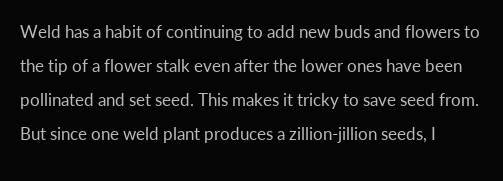Weld has a habit of continuing to add new buds and flowers to the tip of a flower stalk even after the lower ones have been pollinated and set seed. This makes it tricky to save seed from. But since one weld plant produces a zillion-jillion seeds, I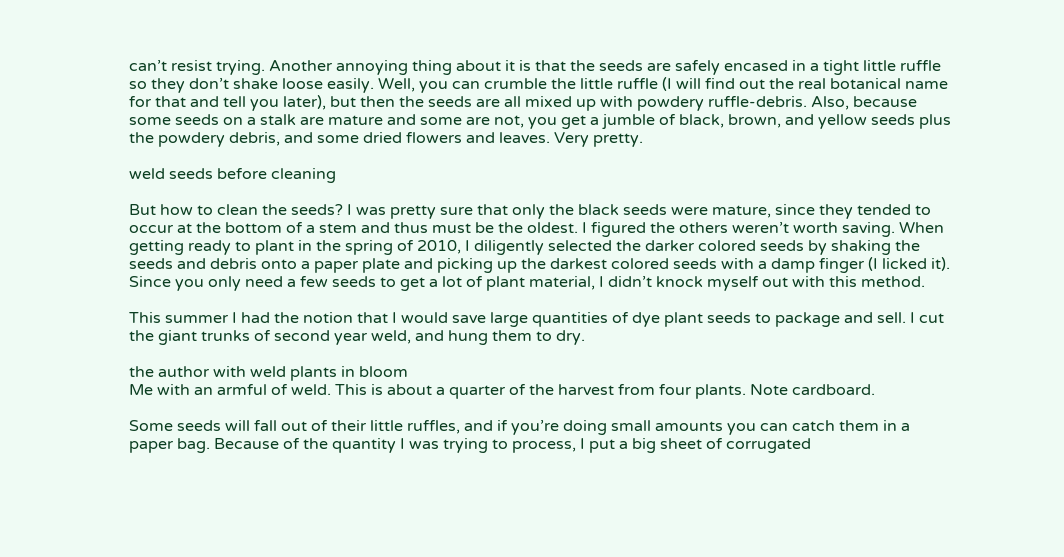can’t resist trying. Another annoying thing about it is that the seeds are safely encased in a tight little ruffle so they don’t shake loose easily. Well, you can crumble the little ruffle (I will find out the real botanical name for that and tell you later), but then the seeds are all mixed up with powdery ruffle-debris. Also, because some seeds on a stalk are mature and some are not, you get a jumble of black, brown, and yellow seeds plus the powdery debris, and some dried flowers and leaves. Very pretty.

weld seeds before cleaning

But how to clean the seeds? I was pretty sure that only the black seeds were mature, since they tended to occur at the bottom of a stem and thus must be the oldest. I figured the others weren’t worth saving. When getting ready to plant in the spring of 2010, I diligently selected the darker colored seeds by shaking the seeds and debris onto a paper plate and picking up the darkest colored seeds with a damp finger (I licked it). Since you only need a few seeds to get a lot of plant material, I didn’t knock myself out with this method.

This summer I had the notion that I would save large quantities of dye plant seeds to package and sell. I cut the giant trunks of second year weld, and hung them to dry.

the author with weld plants in bloom
Me with an armful of weld. This is about a quarter of the harvest from four plants. Note cardboard.

Some seeds will fall out of their little ruffles, and if you’re doing small amounts you can catch them in a paper bag. Because of the quantity I was trying to process, I put a big sheet of corrugated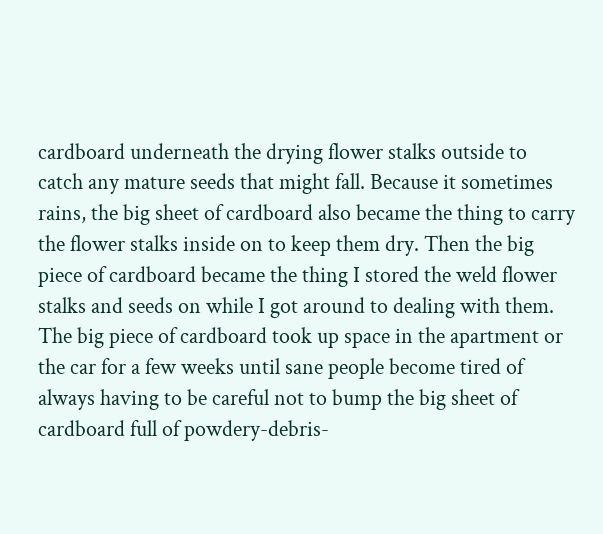cardboard underneath the drying flower stalks outside to catch any mature seeds that might fall. Because it sometimes rains, the big sheet of cardboard also became the thing to carry the flower stalks inside on to keep them dry. Then the big piece of cardboard became the thing I stored the weld flower stalks and seeds on while I got around to dealing with them. The big piece of cardboard took up space in the apartment or the car for a few weeks until sane people become tired of always having to be careful not to bump the big sheet of cardboard full of powdery-debris-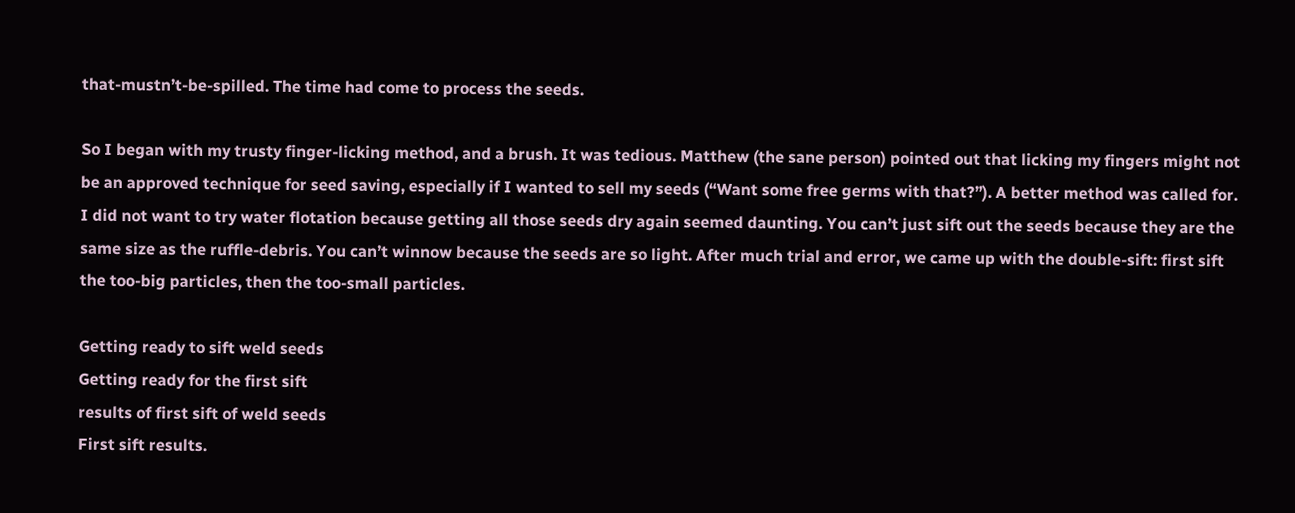that-mustn’t-be-spilled. The time had come to process the seeds.

So I began with my trusty finger-licking method, and a brush. It was tedious. Matthew (the sane person) pointed out that licking my fingers might not be an approved technique for seed saving, especially if I wanted to sell my seeds (“Want some free germs with that?”). A better method was called for. I did not want to try water flotation because getting all those seeds dry again seemed daunting. You can’t just sift out the seeds because they are the same size as the ruffle-debris. You can’t winnow because the seeds are so light. After much trial and error, we came up with the double-sift: first sift the too-big particles, then the too-small particles.

Getting ready to sift weld seeds
Getting ready for the first sift
results of first sift of weld seeds
First sift results.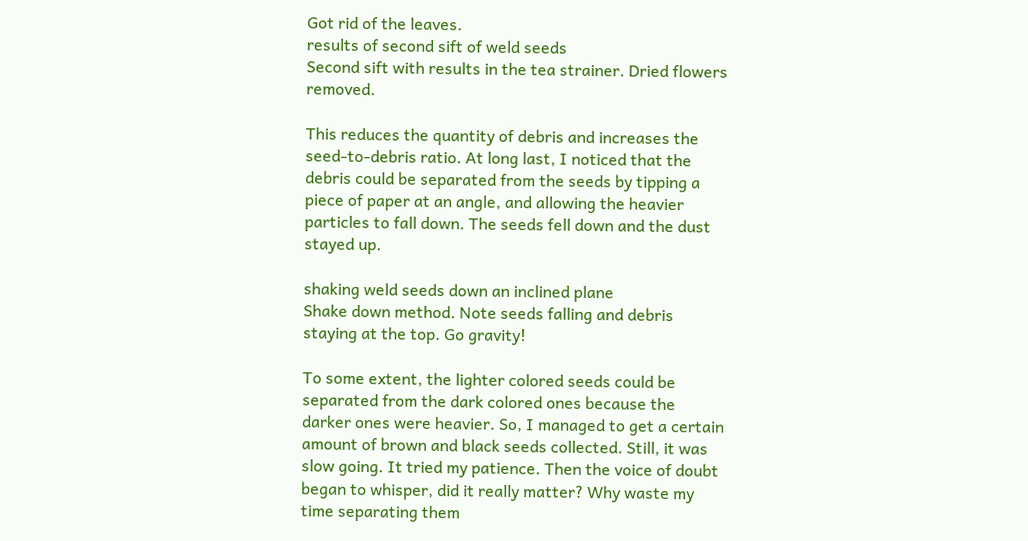Got rid of the leaves.
results of second sift of weld seeds
Second sift with results in the tea strainer. Dried flowers removed.

This reduces the quantity of debris and increases the seed-to-debris ratio. At long last, I noticed that the debris could be separated from the seeds by tipping a piece of paper at an angle, and allowing the heavier particles to fall down. The seeds fell down and the dust stayed up.

shaking weld seeds down an inclined plane
Shake down method. Note seeds falling and debris staying at the top. Go gravity!

To some extent, the lighter colored seeds could be separated from the dark colored ones because the darker ones were heavier. So, I managed to get a certain amount of brown and black seeds collected. Still, it was slow going. It tried my patience. Then the voice of doubt began to whisper, did it really matter? Why waste my time separating them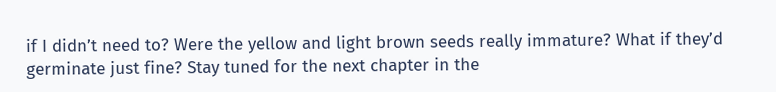if I didn’t need to? Were the yellow and light brown seeds really immature? What if they’d germinate just fine? Stay tuned for the next chapter in the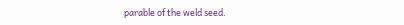parable of the weld seed.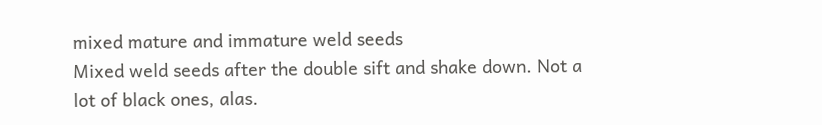mixed mature and immature weld seeds
Mixed weld seeds after the double sift and shake down. Not a lot of black ones, alas.